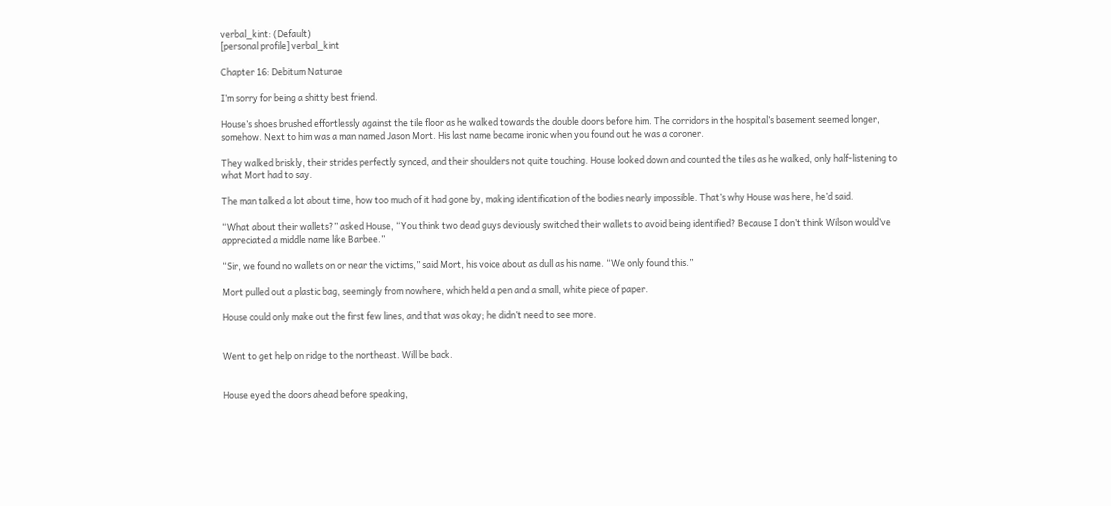verbal_kint: (Default)
[personal profile] verbal_kint

Chapter 16: Debitum Naturae

I’m sorry for being a shitty best friend.

House’s shoes brushed effortlessly against the tile floor as he walked towards the double doors before him. The corridors in the hospital’s basement seemed longer, somehow. Next to him was a man named Jason Mort. His last name became ironic when you found out he was a coroner.

They walked briskly, their strides perfectly synced, and their shoulders not quite touching. House looked down and counted the tiles as he walked, only half-listening to what Mort had to say.

The man talked a lot about time, how too much of it had gone by, making identification of the bodies nearly impossible. That’s why House was here, he’d said.

“What about their wallets?” asked House, “You think two dead guys deviously switched their wallets to avoid being identified? Because I don’t think Wilson would’ve appreciated a middle name like Barbee.”

“Sir, we found no wallets on or near the victims,” said Mort, his voice about as dull as his name. “We only found this.”

Mort pulled out a plastic bag, seemingly from nowhere, which held a pen and a small, white piece of paper.

House could only make out the first few lines, and that was okay; he didn’t need to see more.


Went to get help on ridge to the northeast. Will be back.


House eyed the doors ahead before speaking,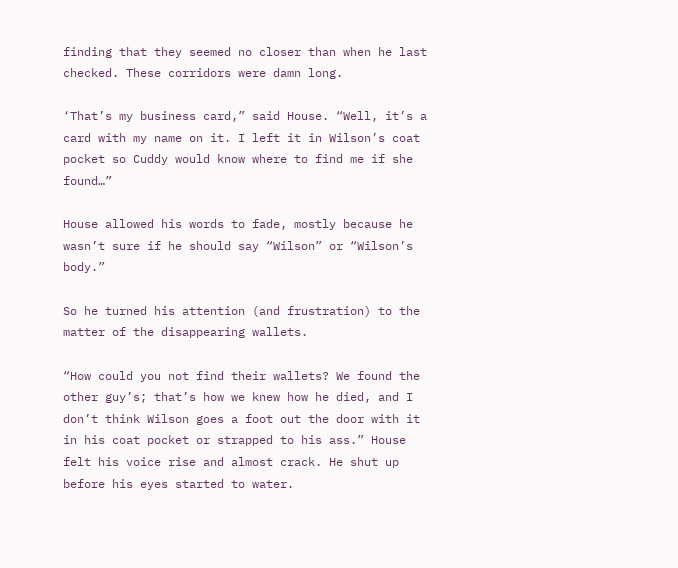finding that they seemed no closer than when he last checked. These corridors were damn long.

‘That’s my business card,” said House. “Well, it’s a card with my name on it. I left it in Wilson’s coat pocket so Cuddy would know where to find me if she found…”

House allowed his words to fade, mostly because he wasn’t sure if he should say “Wilson” or “Wilson’s body.”

So he turned his attention (and frustration) to the matter of the disappearing wallets.

“How could you not find their wallets? We found the other guy’s; that’s how we knew how he died, and I don’t think Wilson goes a foot out the door with it in his coat pocket or strapped to his ass.” House felt his voice rise and almost crack. He shut up before his eyes started to water.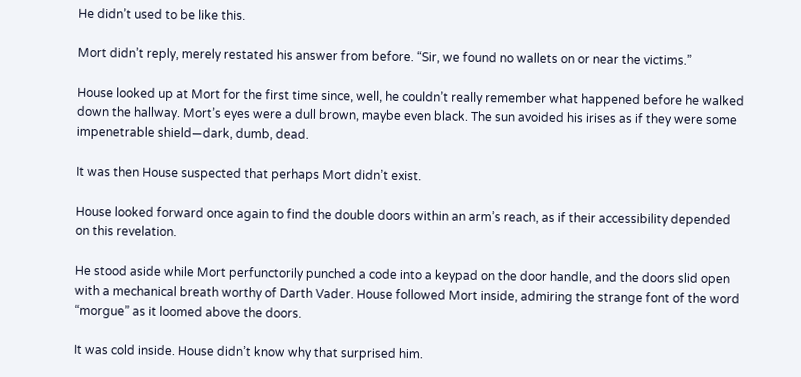He didn’t used to be like this.

Mort didn’t reply, merely restated his answer from before. “Sir, we found no wallets on or near the victims.”

House looked up at Mort for the first time since, well, he couldn’t really remember what happened before he walked down the hallway. Mort’s eyes were a dull brown, maybe even black. The sun avoided his irises as if they were some impenetrable shield—dark, dumb, dead.

It was then House suspected that perhaps Mort didn’t exist.

House looked forward once again to find the double doors within an arm’s reach, as if their accessibility depended on this revelation.

He stood aside while Mort perfunctorily punched a code into a keypad on the door handle, and the doors slid open with a mechanical breath worthy of Darth Vader. House followed Mort inside, admiring the strange font of the word “morgue” as it loomed above the doors.

It was cold inside. House didn’t know why that surprised him.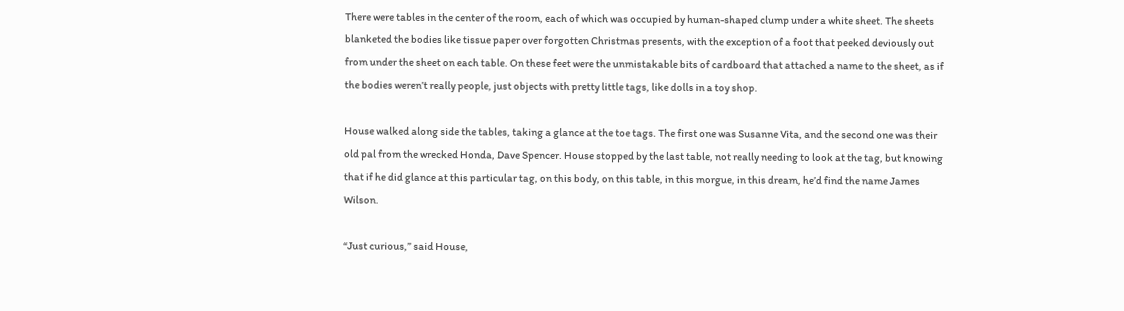There were tables in the center of the room, each of which was occupied by human-shaped clump under a white sheet. The sheets blanketed the bodies like tissue paper over forgotten Christmas presents, with the exception of a foot that peeked deviously out from under the sheet on each table. On these feet were the unmistakable bits of cardboard that attached a name to the sheet, as if the bodies weren’t really people, just objects with pretty little tags, like dolls in a toy shop.

House walked along side the tables, taking a glance at the toe tags. The first one was Susanne Vita, and the second one was their old pal from the wrecked Honda, Dave Spencer. House stopped by the last table, not really needing to look at the tag, but knowing that if he did glance at this particular tag, on this body, on this table, in this morgue, in this dream, he’d find the name James Wilson.

“Just curious,” said House,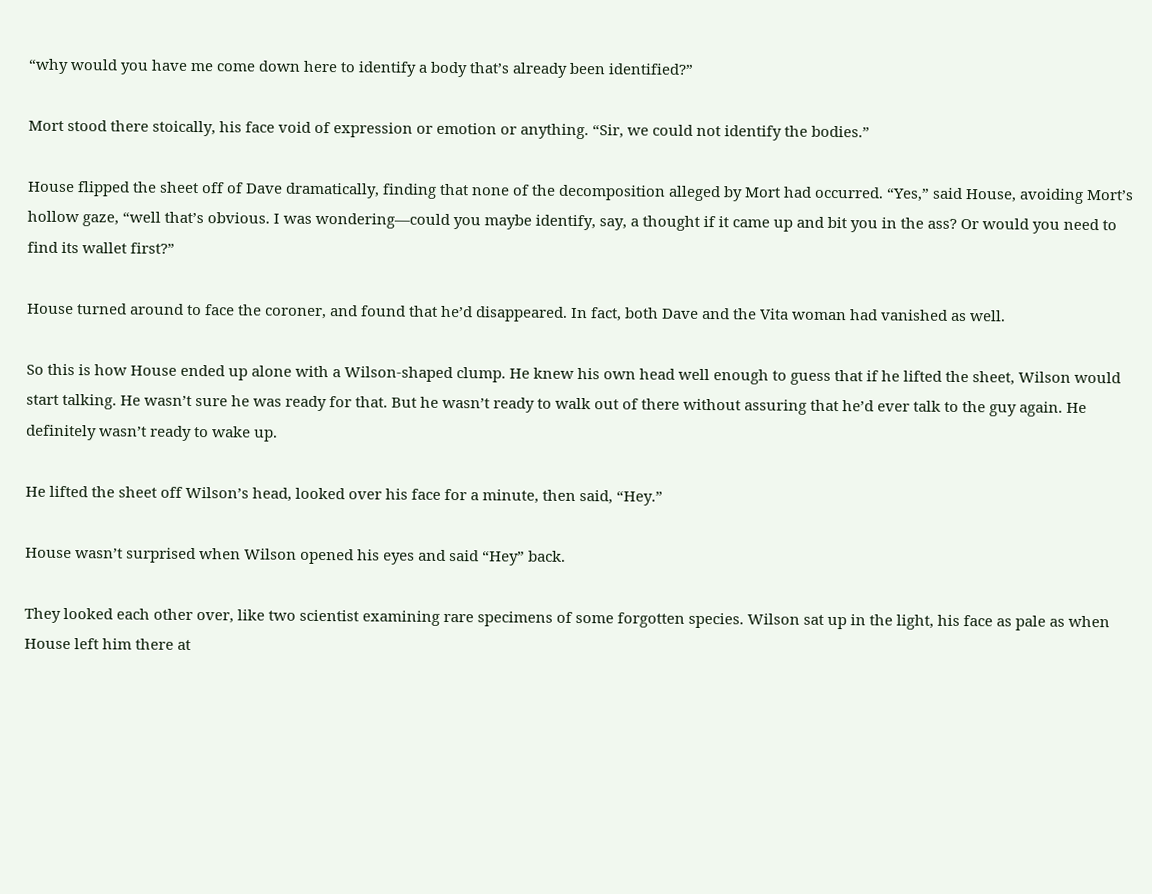“why would you have me come down here to identify a body that’s already been identified?”

Mort stood there stoically, his face void of expression or emotion or anything. “Sir, we could not identify the bodies.”

House flipped the sheet off of Dave dramatically, finding that none of the decomposition alleged by Mort had occurred. “Yes,” said House, avoiding Mort’s hollow gaze, “well that’s obvious. I was wondering—could you maybe identify, say, a thought if it came up and bit you in the ass? Or would you need to find its wallet first?”

House turned around to face the coroner, and found that he’d disappeared. In fact, both Dave and the Vita woman had vanished as well.

So this is how House ended up alone with a Wilson-shaped clump. He knew his own head well enough to guess that if he lifted the sheet, Wilson would start talking. He wasn’t sure he was ready for that. But he wasn’t ready to walk out of there without assuring that he’d ever talk to the guy again. He definitely wasn’t ready to wake up.

He lifted the sheet off Wilson’s head, looked over his face for a minute, then said, “Hey.”

House wasn’t surprised when Wilson opened his eyes and said “Hey” back.

They looked each other over, like two scientist examining rare specimens of some forgotten species. Wilson sat up in the light, his face as pale as when House left him there at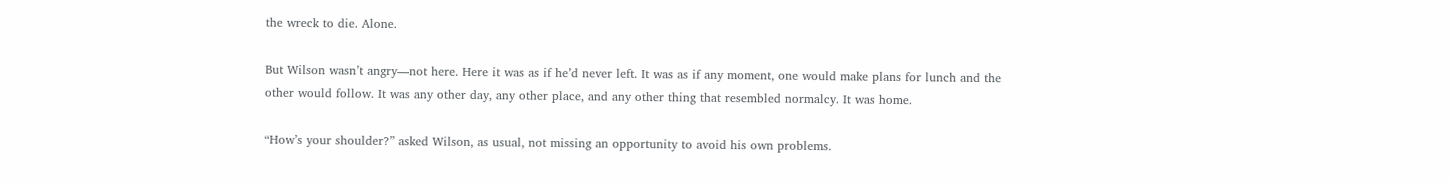the wreck to die. Alone.

But Wilson wasn’t angry—not here. Here it was as if he’d never left. It was as if any moment, one would make plans for lunch and the other would follow. It was any other day, any other place, and any other thing that resembled normalcy. It was home.

“How’s your shoulder?” asked Wilson, as usual, not missing an opportunity to avoid his own problems.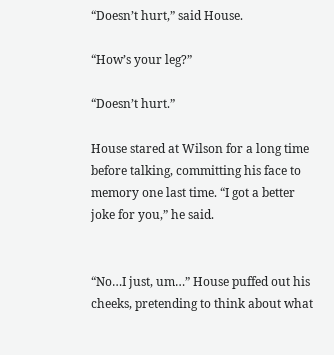“Doesn’t hurt,” said House.

“How’s your leg?”

“Doesn’t hurt.”

House stared at Wilson for a long time before talking, committing his face to memory one last time. “I got a better joke for you,” he said.


“No…I just, um…” House puffed out his cheeks, pretending to think about what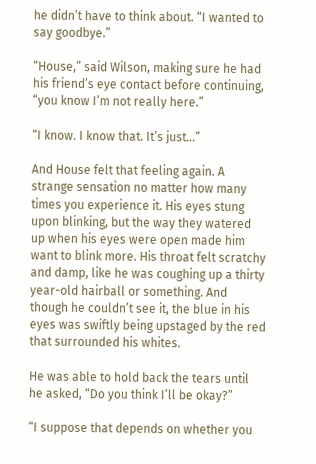he didn’t have to think about. “I wanted to say goodbye.”

“House,” said Wilson, making sure he had his friend’s eye contact before continuing, “you know I’m not really here.”

“I know. I know that. It’s just…”

And House felt that feeling again. A strange sensation no matter how many times you experience it. His eyes stung upon blinking, but the way they watered up when his eyes were open made him want to blink more. His throat felt scratchy and damp, like he was coughing up a thirty year-old hairball or something. And though he couldn’t see it, the blue in his eyes was swiftly being upstaged by the red that surrounded his whites.

He was able to hold back the tears until he asked, “Do you think I’ll be okay?”

“I suppose that depends on whether you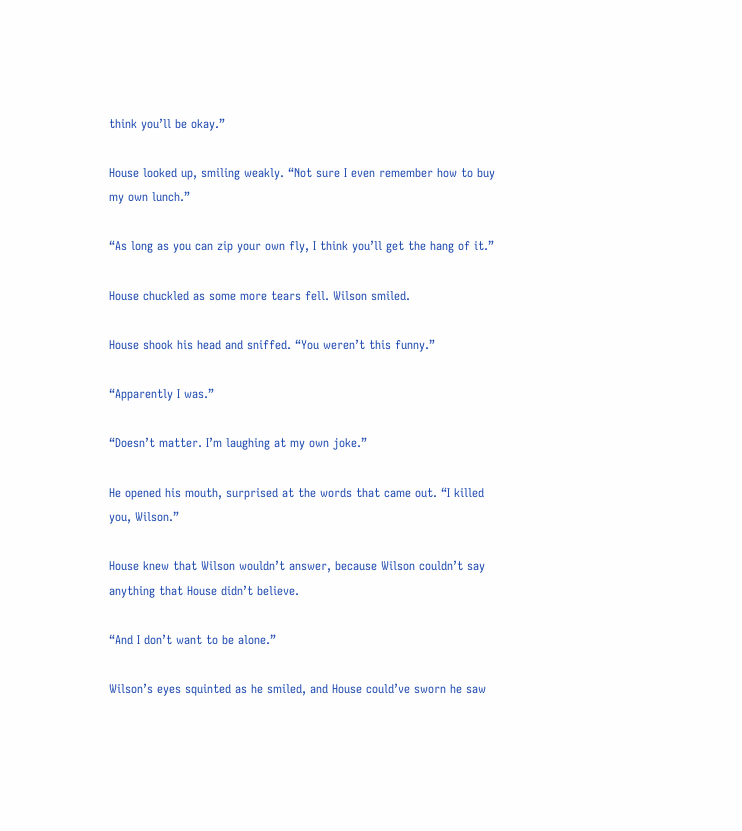think you’ll be okay.”

House looked up, smiling weakly. “Not sure I even remember how to buy my own lunch.”

“As long as you can zip your own fly, I think you’ll get the hang of it.”

House chuckled as some more tears fell. Wilson smiled.

House shook his head and sniffed. “You weren’t this funny.”

“Apparently I was.”

“Doesn’t matter. I’m laughing at my own joke.”

He opened his mouth, surprised at the words that came out. “I killed you, Wilson.”

House knew that Wilson wouldn’t answer, because Wilson couldn’t say anything that House didn’t believe.

“And I don’t want to be alone.”

Wilson’s eyes squinted as he smiled, and House could’ve sworn he saw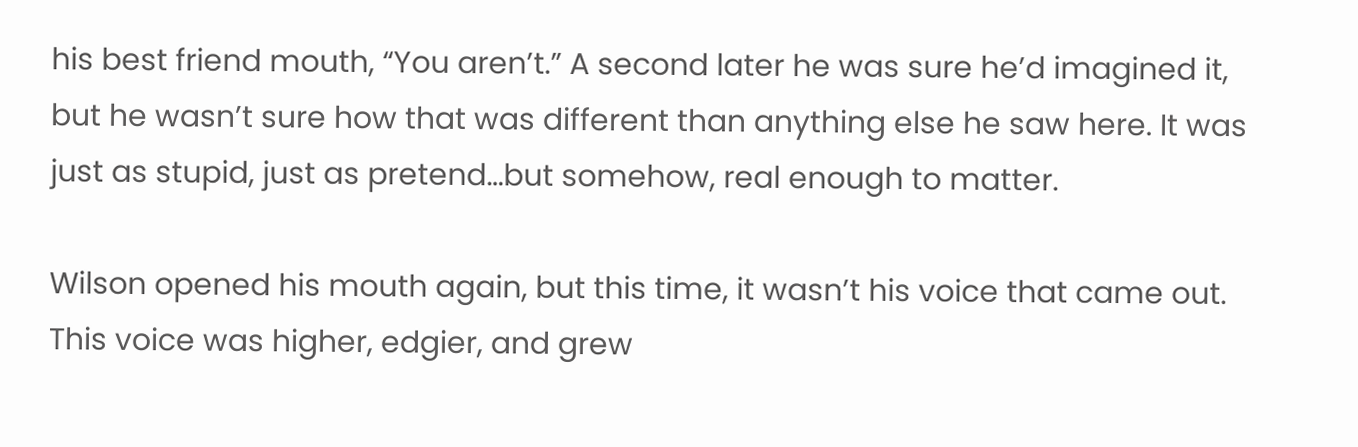his best friend mouth, “You aren’t.” A second later he was sure he’d imagined it, but he wasn’t sure how that was different than anything else he saw here. It was just as stupid, just as pretend…but somehow, real enough to matter.

Wilson opened his mouth again, but this time, it wasn’t his voice that came out. This voice was higher, edgier, and grew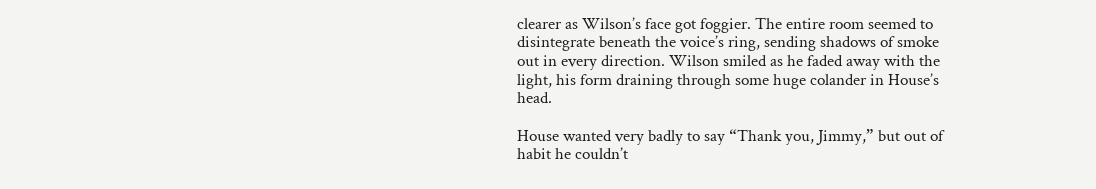clearer as Wilson’s face got foggier. The entire room seemed to disintegrate beneath the voice’s ring, sending shadows of smoke out in every direction. Wilson smiled as he faded away with the light, his form draining through some huge colander in House’s head.

House wanted very badly to say “Thank you, Jimmy,” but out of habit he couldn’t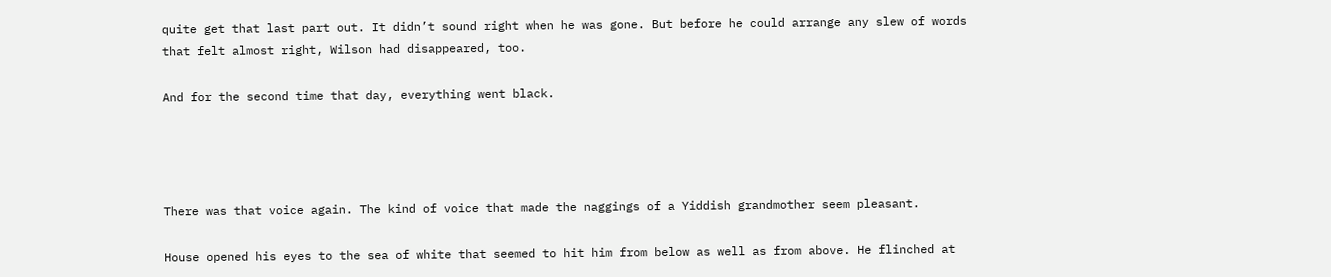quite get that last part out. It didn’t sound right when he was gone. But before he could arrange any slew of words that felt almost right, Wilson had disappeared, too.

And for the second time that day, everything went black.




There was that voice again. The kind of voice that made the naggings of a Yiddish grandmother seem pleasant.

House opened his eyes to the sea of white that seemed to hit him from below as well as from above. He flinched at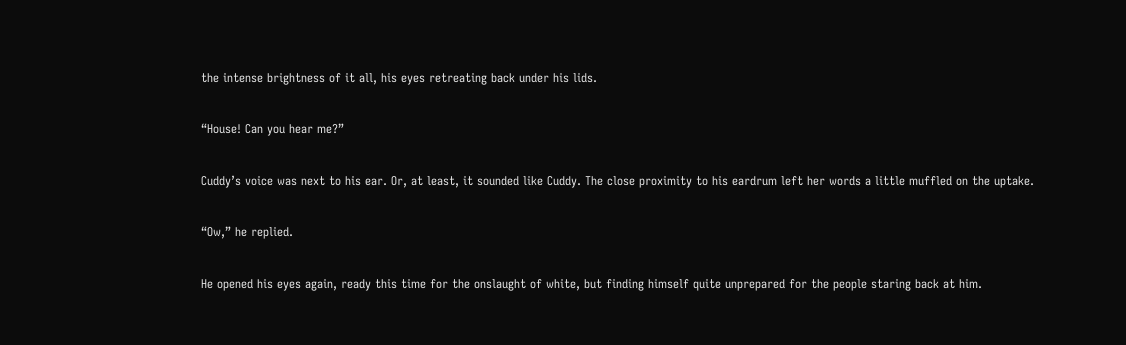the intense brightness of it all, his eyes retreating back under his lids.

“House! Can you hear me?”

Cuddy’s voice was next to his ear. Or, at least, it sounded like Cuddy. The close proximity to his eardrum left her words a little muffled on the uptake.

“Ow,” he replied.

He opened his eyes again, ready this time for the onslaught of white, but finding himself quite unprepared for the people staring back at him.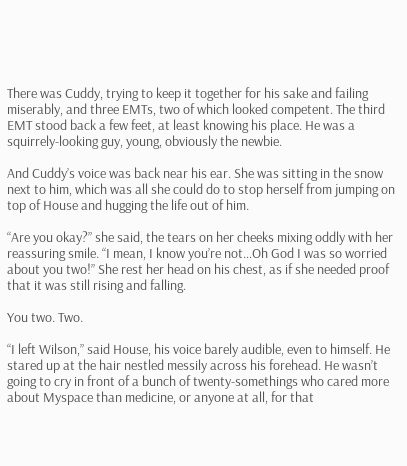There was Cuddy, trying to keep it together for his sake and failing miserably, and three EMTs, two of which looked competent. The third EMT stood back a few feet, at least knowing his place. He was a squirrely-looking guy, young, obviously the newbie.

And Cuddy’s voice was back near his ear. She was sitting in the snow next to him, which was all she could do to stop herself from jumping on top of House and hugging the life out of him.

“Are you okay?” she said, the tears on her cheeks mixing oddly with her reassuring smile. “I mean, I know you’re not…Oh God I was so worried about you two!” She rest her head on his chest, as if she needed proof that it was still rising and falling.

You two. Two.

“I left Wilson,” said House, his voice barely audible, even to himself. He stared up at the hair nestled messily across his forehead. He wasn’t going to cry in front of a bunch of twenty-somethings who cared more about Myspace than medicine, or anyone at all, for that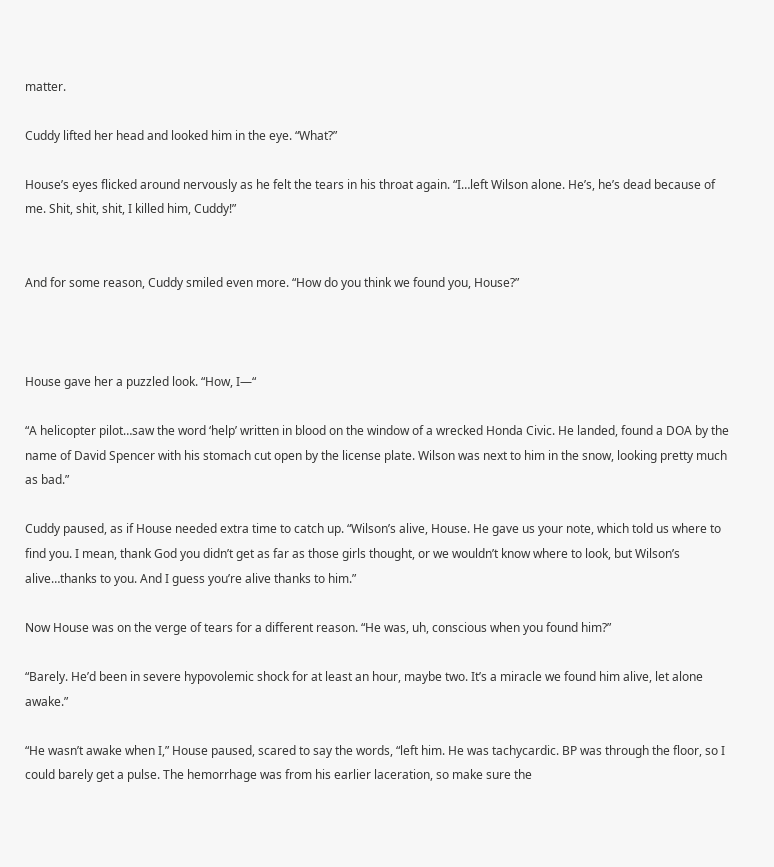matter.

Cuddy lifted her head and looked him in the eye. “What?”

House’s eyes flicked around nervously as he felt the tears in his throat again. “I…left Wilson alone. He’s, he’s dead because of me. Shit, shit, shit, I killed him, Cuddy!”


And for some reason, Cuddy smiled even more. “How do you think we found you, House?”



House gave her a puzzled look. “How, I—“

“A helicopter pilot…saw the word ‘help’ written in blood on the window of a wrecked Honda Civic. He landed, found a DOA by the name of David Spencer with his stomach cut open by the license plate. Wilson was next to him in the snow, looking pretty much as bad.”

Cuddy paused, as if House needed extra time to catch up. “Wilson’s alive, House. He gave us your note, which told us where to find you. I mean, thank God you didn’t get as far as those girls thought, or we wouldn’t know where to look, but Wilson’s alive…thanks to you. And I guess you’re alive thanks to him.”

Now House was on the verge of tears for a different reason. “He was, uh, conscious when you found him?”

“Barely. He’d been in severe hypovolemic shock for at least an hour, maybe two. It’s a miracle we found him alive, let alone awake.”

“He wasn’t awake when I,” House paused, scared to say the words, “left him. He was tachycardic. BP was through the floor, so I could barely get a pulse. The hemorrhage was from his earlier laceration, so make sure the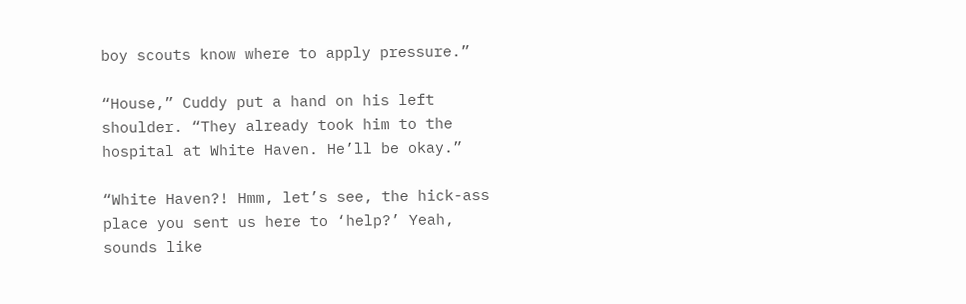boy scouts know where to apply pressure.”

“House,” Cuddy put a hand on his left shoulder. “They already took him to the hospital at White Haven. He’ll be okay.”

“White Haven?! Hmm, let’s see, the hick-ass place you sent us here to ‘help?’ Yeah, sounds like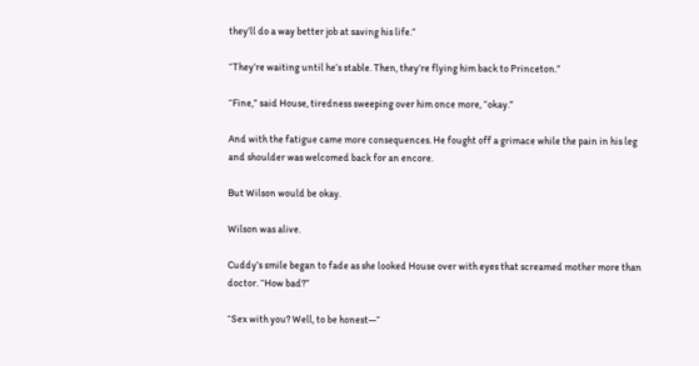they’ll do a way better job at saving his life.”

“They’re waiting until he’s stable. Then, they’re flying him back to Princeton.”

“Fine,” said House, tiredness sweeping over him once more, “okay.”

And with the fatigue came more consequences. He fought off a grimace while the pain in his leg and shoulder was welcomed back for an encore.

But Wilson would be okay.

Wilson was alive.

Cuddy’s smile began to fade as she looked House over with eyes that screamed mother more than doctor. “How bad?”

“Sex with you? Well, to be honest—“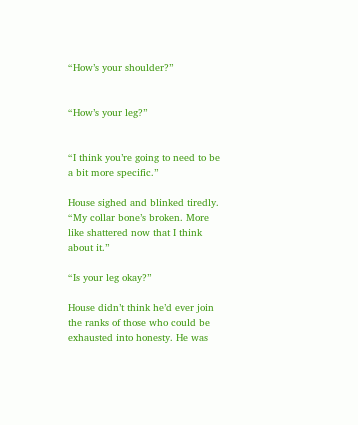“How’s your shoulder?”


“How’s your leg?”


“I think you’re going to need to be a bit more specific.”

House sighed and blinked tiredly. “My collar bone’s broken. More like shattered now that I think about it.”

“Is your leg okay?”

House didn’t think he’d ever join the ranks of those who could be exhausted into honesty. He was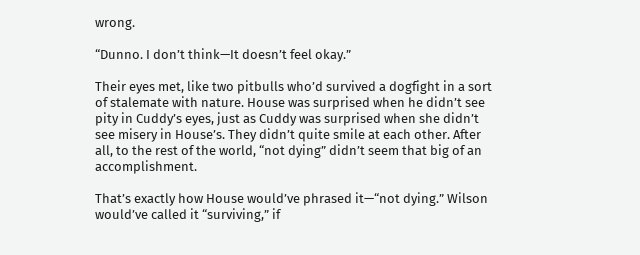wrong.

“Dunno. I don’t think—It doesn’t feel okay.”

Their eyes met, like two pitbulls who’d survived a dogfight in a sort of stalemate with nature. House was surprised when he didn’t see pity in Cuddy’s eyes, just as Cuddy was surprised when she didn’t see misery in House’s. They didn’t quite smile at each other. After all, to the rest of the world, “not dying” didn’t seem that big of an accomplishment.

That’s exactly how House would’ve phrased it—“not dying.” Wilson would’ve called it “surviving,” if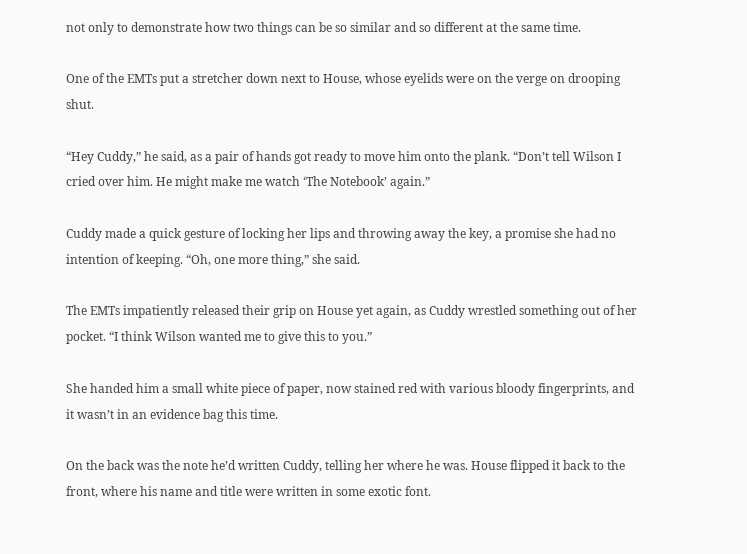not only to demonstrate how two things can be so similar and so different at the same time.

One of the EMTs put a stretcher down next to House, whose eyelids were on the verge on drooping shut.

“Hey Cuddy,” he said, as a pair of hands got ready to move him onto the plank. “Don’t tell Wilson I cried over him. He might make me watch ‘The Notebook’ again.”

Cuddy made a quick gesture of locking her lips and throwing away the key, a promise she had no intention of keeping. “Oh, one more thing,” she said.

The EMTs impatiently released their grip on House yet again, as Cuddy wrestled something out of her pocket. “I think Wilson wanted me to give this to you.”

She handed him a small white piece of paper, now stained red with various bloody fingerprints, and it wasn’t in an evidence bag this time.

On the back was the note he’d written Cuddy, telling her where he was. House flipped it back to the front, where his name and title were written in some exotic font.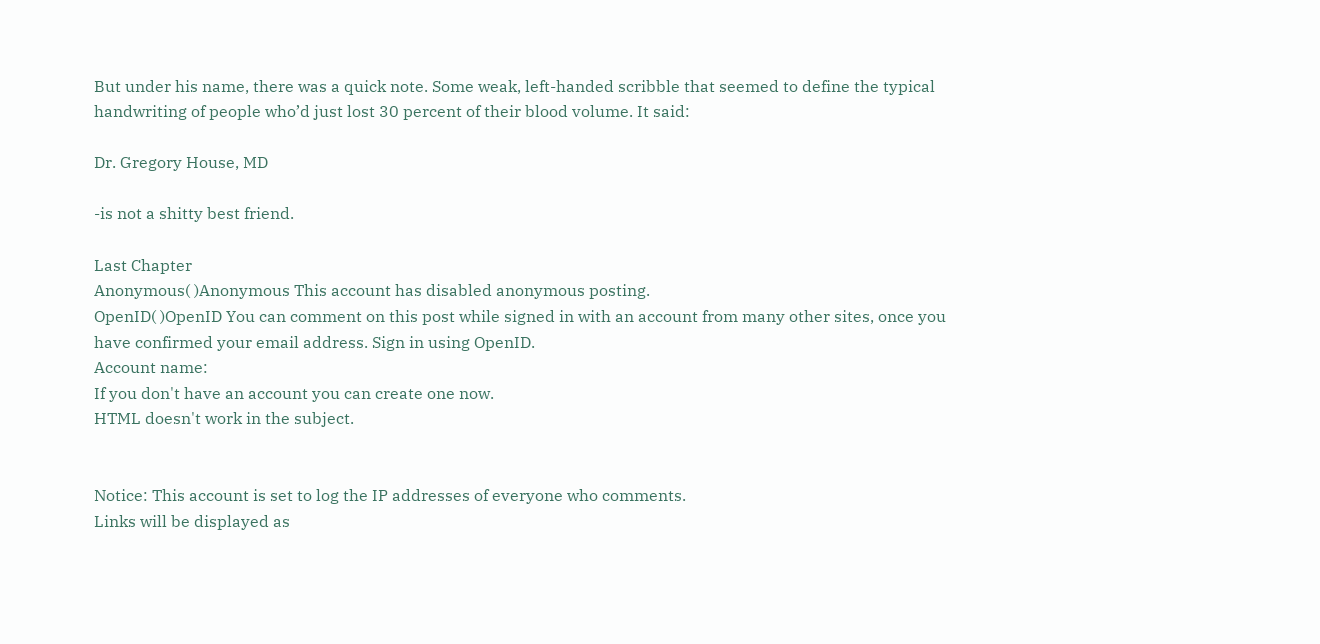But under his name, there was a quick note. Some weak, left-handed scribble that seemed to define the typical handwriting of people who’d just lost 30 percent of their blood volume. It said:

Dr. Gregory House, MD

-is not a shitty best friend.

Last Chapter
Anonymous( )Anonymous This account has disabled anonymous posting.
OpenID( )OpenID You can comment on this post while signed in with an account from many other sites, once you have confirmed your email address. Sign in using OpenID.
Account name:
If you don't have an account you can create one now.
HTML doesn't work in the subject.


Notice: This account is set to log the IP addresses of everyone who comments.
Links will be displayed as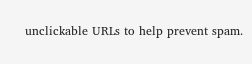unclickable URLs to help prevent spam.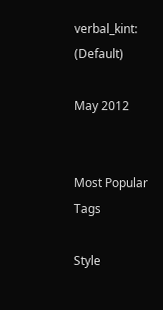verbal_kint: (Default)

May 2012


Most Popular Tags

Style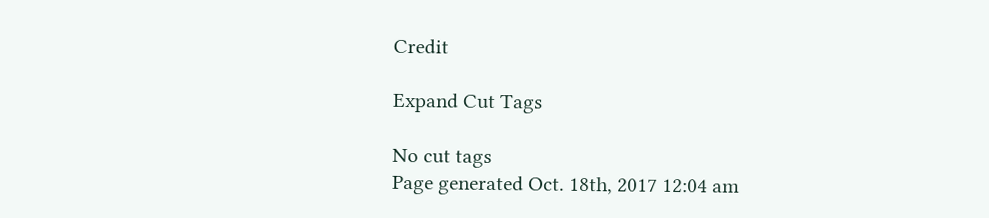Credit

Expand Cut Tags

No cut tags
Page generated Oct. 18th, 2017 12:04 am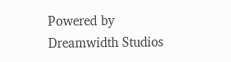Powered by Dreamwidth Studios